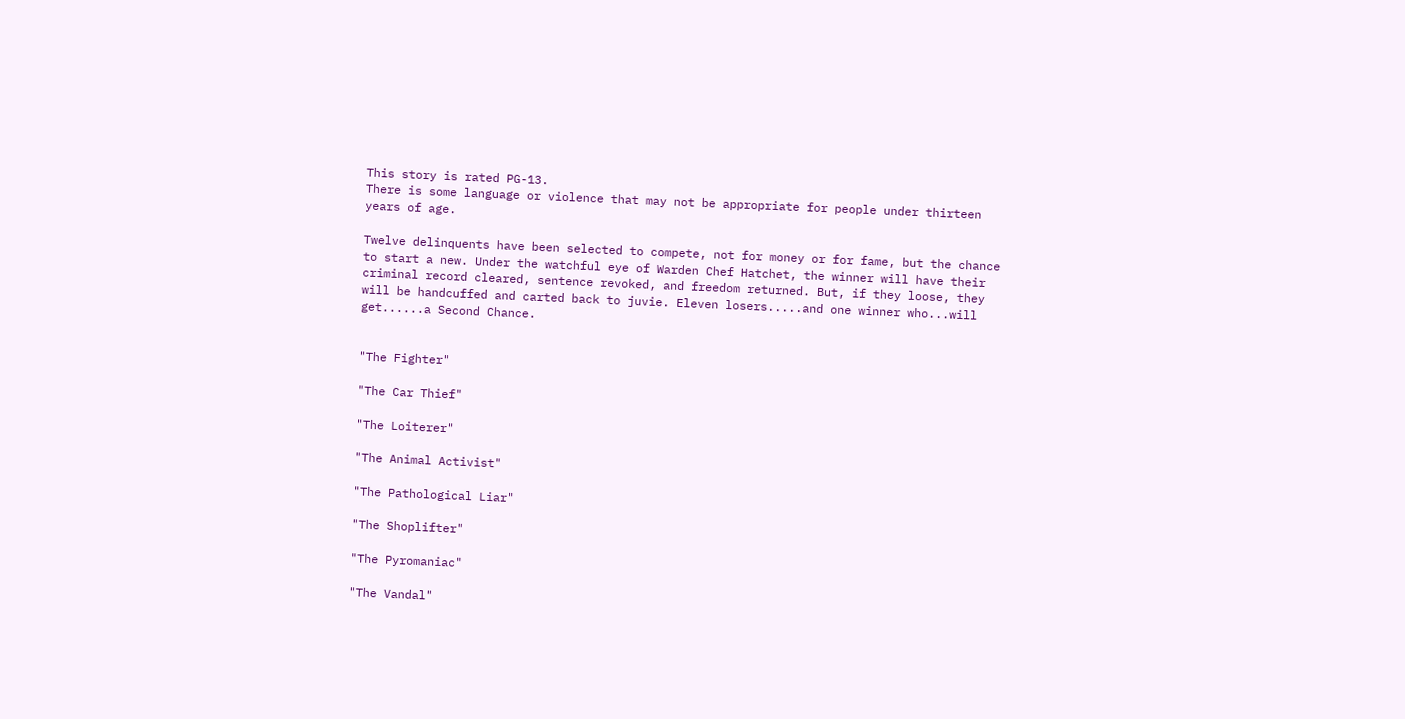This story is rated PG-13.
There is some language or violence that may not be appropriate for people under thirteen years of age.

Twelve delinquents have been selected to compete, not for money or for fame, but the chance to start a new. Under the watchful eye of Warden Chef Hatchet, the winner will have their criminal record cleared, sentence revoked, and freedom returned. But, if they loose, they will be handcuffed and carted back to juvie. Eleven losers.....and one winner who...will get......a Second Chance.


"The Fighter"

"The Car Thief"

"The Loiterer"

"The Animal Activist"

"The Pathological Liar"

"The Shoplifter"

"The Pyromaniac"

"The Vandal"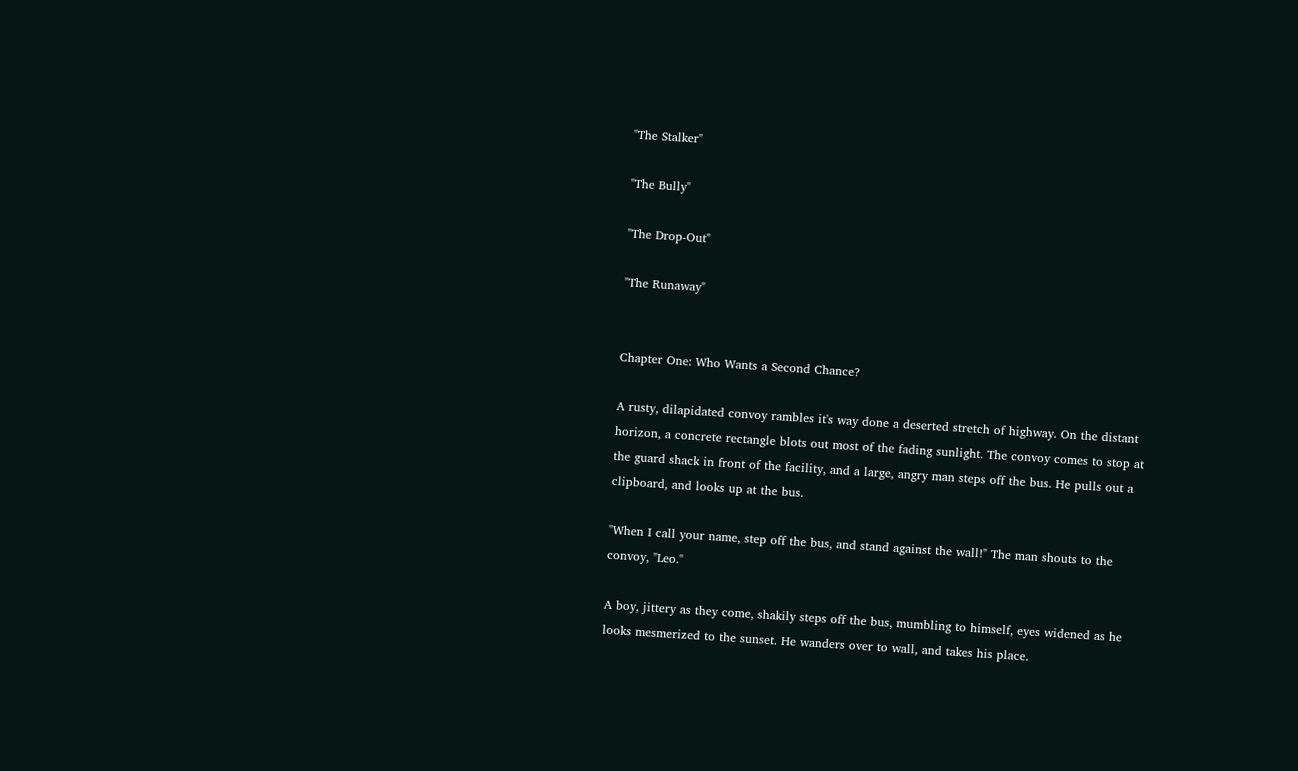"The Stalker"

"The Bully"

"The Drop-Out"

"The Runaway"


Chapter One: Who Wants a Second Chance?

A rusty, dilapidated convoy rambles it's way done a deserted stretch of highway. On the distant horizon, a concrete rectangle blots out most of the fading sunlight. The convoy comes to stop at the guard shack in front of the facility, and a large, angry man steps off the bus. He pulls out a clipboard, and looks up at the bus.

"When I call your name, step off the bus, and stand against the wall!" The man shouts to the convoy, "Leo."

A boy, jittery as they come, shakily steps off the bus, mumbling to himself, eyes widened as he looks mesmerized to the sunset. He wanders over to wall, and takes his place.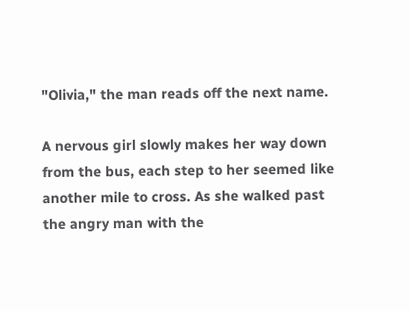"Olivia," the man reads off the next name.

A nervous girl slowly makes her way down from the bus, each step to her seemed like another mile to cross. As she walked past the angry man with the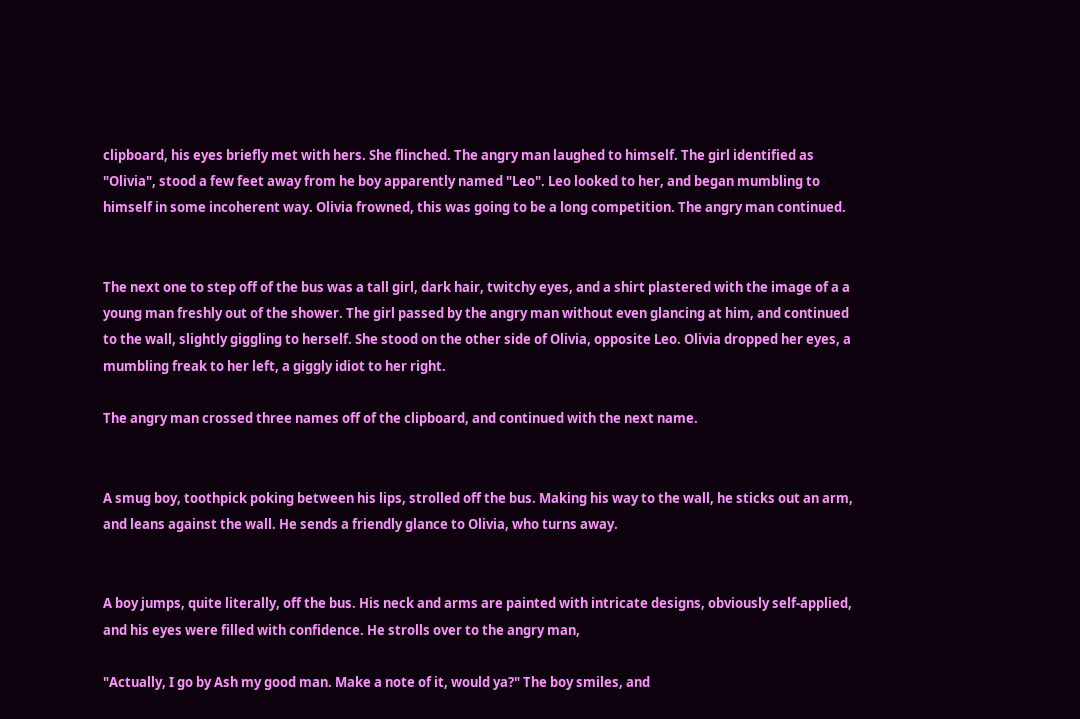clipboard, his eyes briefly met with hers. She flinched. The angry man laughed to himself. The girl identified as "Olivia", stood a few feet away from he boy apparently named "Leo". Leo looked to her, and began mumbling to himself in some incoherent way. Olivia frowned, this was going to be a long competition. The angry man continued.


The next one to step off of the bus was a tall girl, dark hair, twitchy eyes, and a shirt plastered with the image of a a young man freshly out of the shower. The girl passed by the angry man without even glancing at him, and continued to the wall, slightly giggling to herself. She stood on the other side of Olivia, opposite Leo. Olivia dropped her eyes, a mumbling freak to her left, a giggly idiot to her right.

The angry man crossed three names off of the clipboard, and continued with the next name.


A smug boy, toothpick poking between his lips, strolled off the bus. Making his way to the wall, he sticks out an arm, and leans against the wall. He sends a friendly glance to Olivia, who turns away.


A boy jumps, quite literally, off the bus. His neck and arms are painted with intricate designs, obviously self-applied, and his eyes were filled with confidence. He strolls over to the angry man,

"Actually, I go by Ash my good man. Make a note of it, would ya?" The boy smiles, and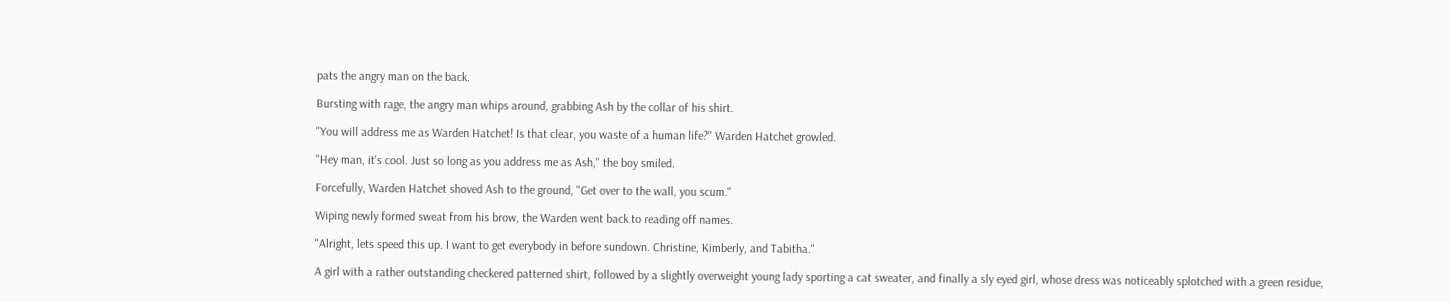pats the angry man on the back.

Bursting with rage, the angry man whips around, grabbing Ash by the collar of his shirt.

"You will address me as Warden Hatchet! Is that clear, you waste of a human life?" Warden Hatchet growled.

"Hey man, it's cool. Just so long as you address me as Ash," the boy smiled.

Forcefully, Warden Hatchet shoved Ash to the ground, "Get over to the wall, you scum."

Wiping newly formed sweat from his brow, the Warden went back to reading off names.

"Alright, lets speed this up. I want to get everybody in before sundown. Christine, Kimberly, and Tabitha."

A girl with a rather outstanding checkered patterned shirt, followed by a slightly overweight young lady sporting a cat sweater, and finally a sly eyed girl, whose dress was noticeably splotched with a green residue,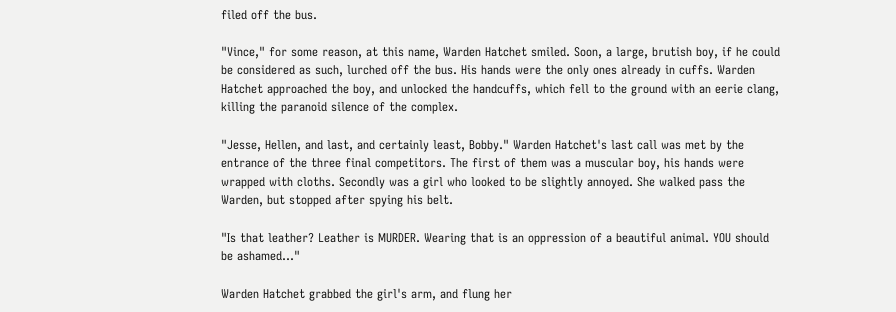filed off the bus.

"Vince," for some reason, at this name, Warden Hatchet smiled. Soon, a large, brutish boy, if he could be considered as such, lurched off the bus. His hands were the only ones already in cuffs. Warden Hatchet approached the boy, and unlocked the handcuffs, which fell to the ground with an eerie clang, killing the paranoid silence of the complex.

"Jesse, Hellen, and last, and certainly least, Bobby." Warden Hatchet's last call was met by the entrance of the three final competitors. The first of them was a muscular boy, his hands were wrapped with cloths. Secondly was a girl who looked to be slightly annoyed. She walked pass the Warden, but stopped after spying his belt.

"Is that leather? Leather is MURDER. Wearing that is an oppression of a beautiful animal. YOU should be ashamed..."

Warden Hatchet grabbed the girl's arm, and flung her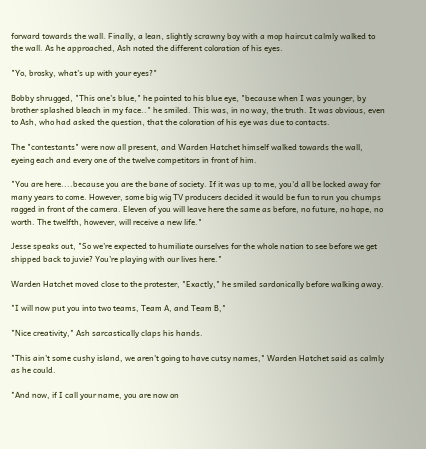forward towards the wall. Finally, a lean, slightly scrawny boy with a mop haircut calmly walked to the wall. As he approached, Ash noted the different coloration of his eyes.

"Yo, brosky, what's up with your eyes?"

Bobby shrugged, "This one's blue," he pointed to his blue eye, "because when I was younger, by brother splashed bleach in my face.." he smiled. This was, in no way, the truth. It was obvious, even to Ash, who had asked the question, that the coloration of his eye was due to contacts.

The "contestants" were now all present, and Warden Hatchet himself walked towards the wall, eyeing each and every one of the twelve competitors in front of him.

"You are here....because you are the bane of society. If it was up to me, you'd all be locked away for many years to come. However, some big wig TV producers decided it would be fun to run you chumps ragged in front of the camera. Eleven of you will leave here the same as before, no future, no hope, no worth. The twelfth, however, will receive a new life."

Jesse speaks out, "So we're expected to humiliate ourselves for the whole nation to see before we get shipped back to juvie? You're playing with our lives here."

Warden Hatchet moved close to the protester, "Exactly," he smiled sardonically before walking away.

"I will now put you into two teams, Team A, and Team B,"

"Nice creativity," Ash sarcastically claps his hands.

"This ain't some cushy island, we aren't going to have cutsy names," Warden Hatchet said as calmly as he could.

"And now, if I call your name, you are now on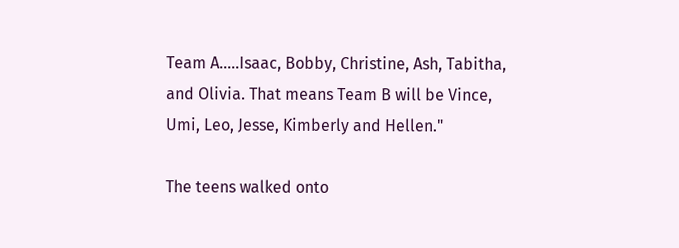Team A.....Isaac, Bobby, Christine, Ash, Tabitha, and Olivia. That means Team B will be Vince, Umi, Leo, Jesse, Kimberly and Hellen."

The teens walked onto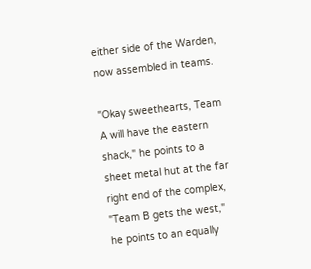either side of the Warden, now assembled in teams.

"Okay sweethearts, Team A will have the eastern shack," he points to a sheet metal hut at the far right end of the complex, "Team B gets the west," he points to an equally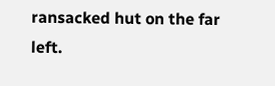ransacked hut on the far left.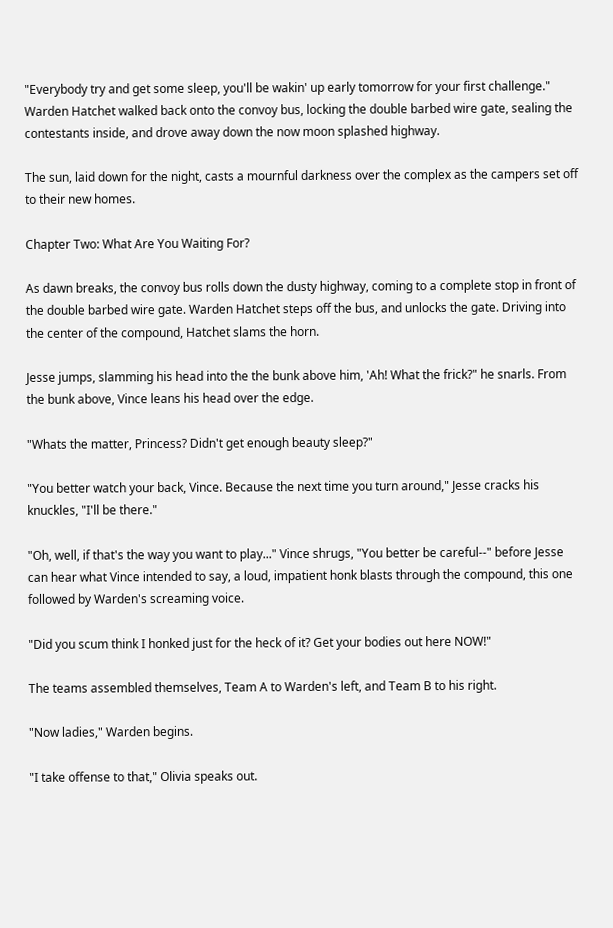"Everybody try and get some sleep, you'll be wakin' up early tomorrow for your first challenge." Warden Hatchet walked back onto the convoy bus, locking the double barbed wire gate, sealing the contestants inside, and drove away down the now moon splashed highway.

The sun, laid down for the night, casts a mournful darkness over the complex as the campers set off to their new homes.

Chapter Two: What Are You Waiting For?

As dawn breaks, the convoy bus rolls down the dusty highway, coming to a complete stop in front of the double barbed wire gate. Warden Hatchet steps off the bus, and unlocks the gate. Driving into the center of the compound, Hatchet slams the horn.

Jesse jumps, slamming his head into the the bunk above him, 'Ah! What the frick?" he snarls. From the bunk above, Vince leans his head over the edge.

"Whats the matter, Princess? Didn't get enough beauty sleep?"

"You better watch your back, Vince. Because the next time you turn around," Jesse cracks his knuckles, "I'll be there."

"Oh, well, if that's the way you want to play..." Vince shrugs, "You better be careful--" before Jesse can hear what Vince intended to say, a loud, impatient honk blasts through the compound, this one followed by Warden's screaming voice.

"Did you scum think I honked just for the heck of it? Get your bodies out here NOW!"

The teams assembled themselves, Team A to Warden's left, and Team B to his right.

"Now ladies," Warden begins.

"I take offense to that," Olivia speaks out.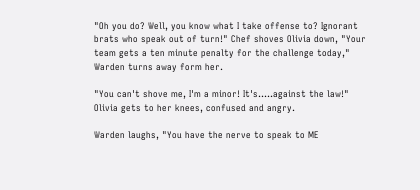"Oh you do? Well, you know what I take offense to? Ignorant brats who speak out of turn!" Chef shoves Olivia down, "Your team gets a ten minute penalty for the challenge today," Warden turns away form her.

"You can't shove me, I'm a minor! It's.....against the law!" Olivia gets to her knees, confused and angry.

Warden laughs, "You have the nerve to speak to ME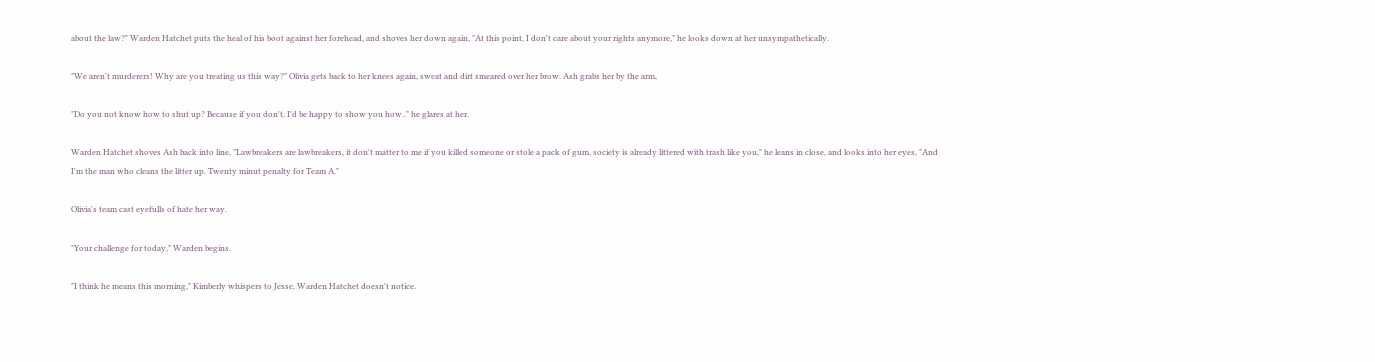about the law?" Warden Hatchet puts the heal of his boot against her forehead, and shoves her down again, "At this point, I don't care about your rights anymore," he looks down at her unsympathetically.

"We aren't murderers! Why are you treating us this way?" Olivia gets back to her knees again, sweat and dirt smeared over her brow. Ash grabs her by the arm,

"Do you not know how to shut up? Because if you don't, I'd be happy to show you how.." he glares at her.

Warden Hatchet shoves Ash back into line, "Lawbreakers are lawbreakers, it don't matter to me if you killed someone or stole a pack of gum, society is already littered with trash like you," he leans in close, and looks into her eyes, "And I'm the man who cleans the litter up. Twenty minut penalty for Team A."

Olivia's team cast eyefulls of hate her way.

"Your challenge for today," Warden begins.

"I think he means this morning," Kimberly whispers to Jesse, Warden Hatchet doesn't notice.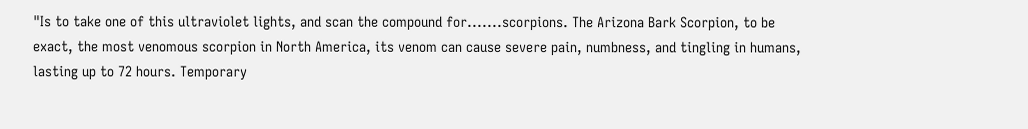"Is to take one of this ultraviolet lights, and scan the compound for.......scorpions. The Arizona Bark Scorpion, to be exact, the most venomous scorpion in North America, its venom can cause severe pain, numbness, and tingling in humans, lasting up to 72 hours. Temporary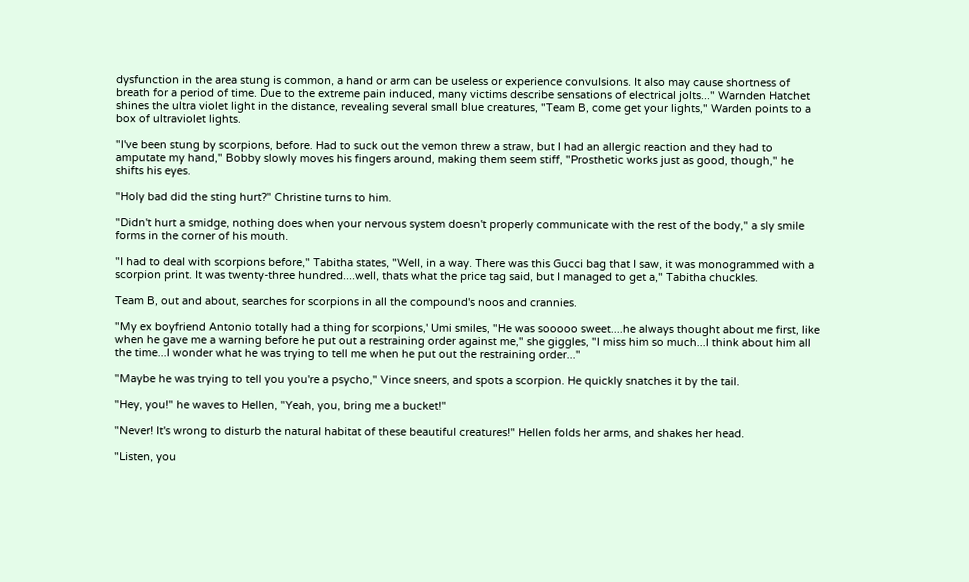dysfunction in the area stung is common, a hand or arm can be useless or experience convulsions. It also may cause shortness of breath for a period of time. Due to the extreme pain induced, many victims describe sensations of electrical jolts..." Warnden Hatchet shines the ultra violet light in the distance, revealing several small blue creatures, "Team B, come get your lights," Warden points to a box of ultraviolet lights.

"I've been stung by scorpions, before. Had to suck out the vemon threw a straw, but I had an allergic reaction and they had to amputate my hand," Bobby slowly moves his fingers around, making them seem stiff, "Prosthetic works just as good, though," he shifts his eyes.

"Holy bad did the sting hurt?" Christine turns to him.

"Didn't hurt a smidge, nothing does when your nervous system doesn't properly communicate with the rest of the body," a sly smile forms in the corner of his mouth.

"I had to deal with scorpions before," Tabitha states, "Well, in a way. There was this Gucci bag that I saw, it was monogrammed with a scorpion print. It was twenty-three hundred....well, thats what the price tag said, but I managed to get a," Tabitha chuckles.

Team B, out and about, searches for scorpions in all the compound's noos and crannies.

"My ex boyfriend Antonio totally had a thing for scorpions,' Umi smiles, "He was sooooo sweet....he always thought about me first, like when he gave me a warning before he put out a restraining order against me," she giggles, "I miss him so much...I think about him all the time...I wonder what he was trying to tell me when he put out the restraining order..."

"Maybe he was trying to tell you you're a psycho," Vince sneers, and spots a scorpion. He quickly snatches it by the tail.

"Hey, you!" he waves to Hellen, "Yeah, you, bring me a bucket!"

"Never! It's wrong to disturb the natural habitat of these beautiful creatures!" Hellen folds her arms, and shakes her head.

"Listen, you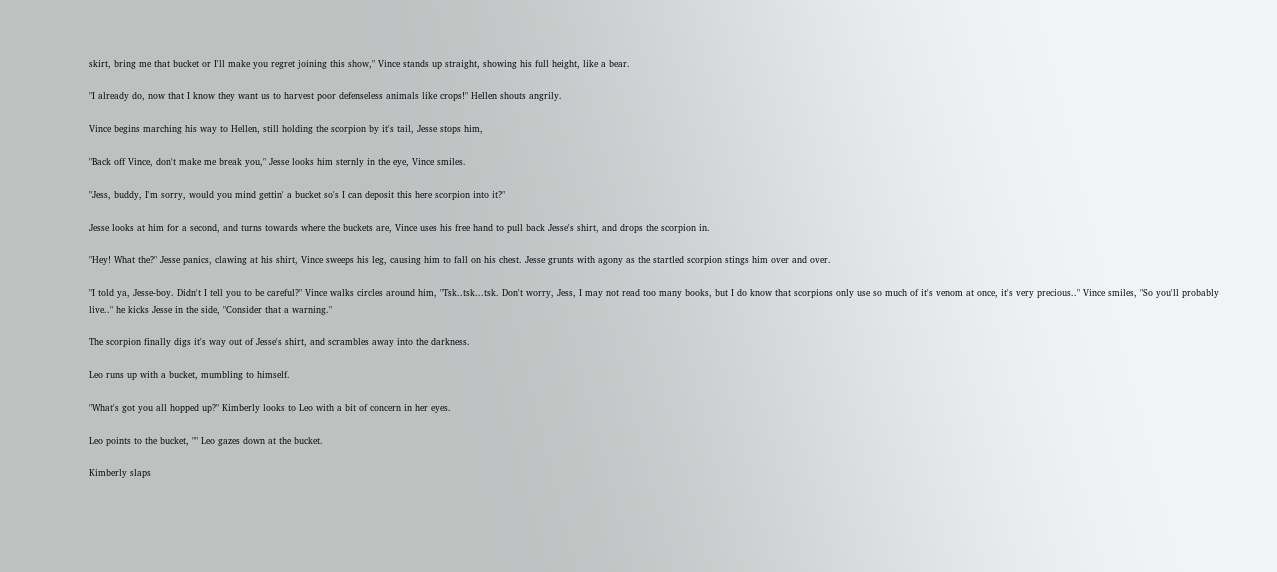skirt, bring me that bucket or I'll make you regret joining this show," Vince stands up straight, showing his full height, like a bear.

"I already do, now that I know they want us to harvest poor defenseless animals like crops!" Hellen shouts angrily.

Vince begins marching his way to Hellen, still holding the scorpion by it's tail, Jesse stops him,

"Back off Vince, don't make me break you," Jesse looks him sternly in the eye, Vince smiles.

"Jess, buddy, I'm sorry, would you mind gettin' a bucket so's I can deposit this here scorpion into it?"

Jesse looks at him for a second, and turns towards where the buckets are, Vince uses his free hand to pull back Jesse's shirt, and drops the scorpion in.

"Hey! What the?" Jesse panics, clawing at his shirt, Vince sweeps his leg, causing him to fall on his chest. Jesse grunts with agony as the startled scorpion stings him over and over.

"I told ya, Jesse-boy. Didn't I tell you to be careful?" Vince walks circles around him, "Tsk..tsk...tsk. Don't worry, Jess, I may not read too many books, but I do know that scorpions only use so much of it's venom at once, it's very precious.." Vince smiles, "So you'll probably live.." he kicks Jesse in the side, "Consider that a warning."

The scorpion finally digs it's way out of Jesse's shirt, and scrambles away into the darkness.

Leo runs up with a bucket, mumbling to himself.

"What's got you all hopped up?" Kimberly looks to Leo with a bit of concern in her eyes.

Leo points to the bucket, "" Leo gazes down at the bucket.

Kimberly slaps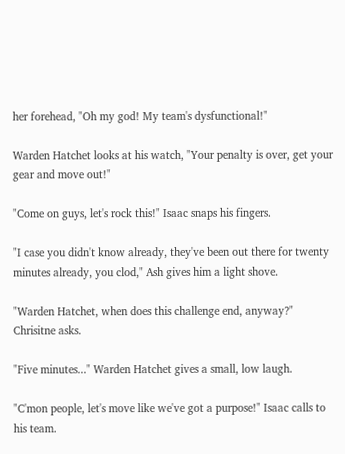her forehead, "Oh my god! My team's dysfunctional!"

Warden Hatchet looks at his watch, "Your penalty is over, get your gear and move out!"

"Come on guys, let's rock this!" Isaac snaps his fingers.

"I case you didn't know already, they've been out there for twenty minutes already, you clod," Ash gives him a light shove.

"Warden Hatchet, when does this challenge end, anyway?" Chrisitne asks.

"Five minutes..." Warden Hatchet gives a small, low laugh.

"C'mon people, let's move like we've got a purpose!" Isaac calls to his team.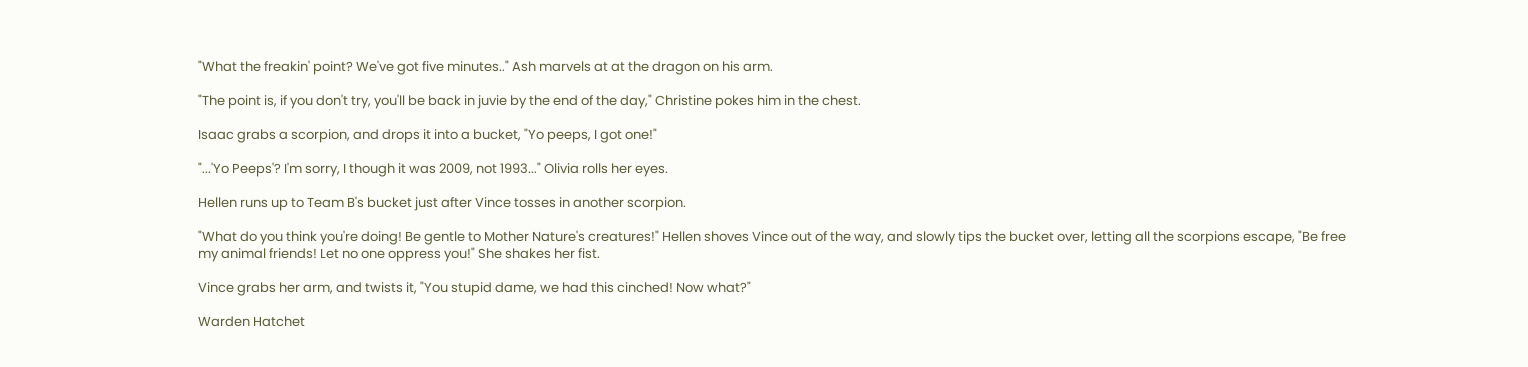"What the freakin' point? We've got five minutes.." Ash marvels at at the dragon on his arm.

"The point is, if you don't try, you'll be back in juvie by the end of the day," Christine pokes him in the chest.

Isaac grabs a scorpion, and drops it into a bucket, "Yo peeps, I got one!"

"...'Yo Peeps'? I'm sorry, I though it was 2009, not 1993..." Olivia rolls her eyes.

Hellen runs up to Team B's bucket just after Vince tosses in another scorpion.

"What do you think you're doing! Be gentle to Mother Nature's creatures!" Hellen shoves Vince out of the way, and slowly tips the bucket over, letting all the scorpions escape, "Be free my animal friends! Let no one oppress you!" She shakes her fist.

Vince grabs her arm, and twists it, "You stupid dame, we had this cinched! Now what?"

Warden Hatchet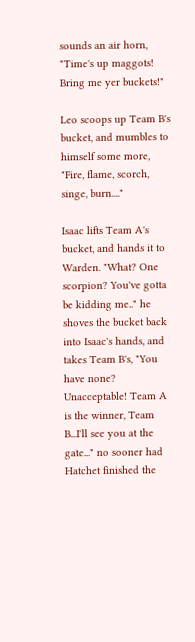sounds an air horn, "Time's up maggots! Bring me yer buckets!"

Leo scoops up Team B's bucket, and mumbles to himself some more, "Fire, flame, scorch, singe, burn...."

Isaac lifts Team A's bucket, and hands it to Warden. "What? One scorpion? You've gotta be kidding me.." he shoves the bucket back into Isaac's hands, and takes Team B's, "You have none? Unacceptable! Team A is the winner, Team B...I'll see you at the gate..." no sooner had Hatchet finished the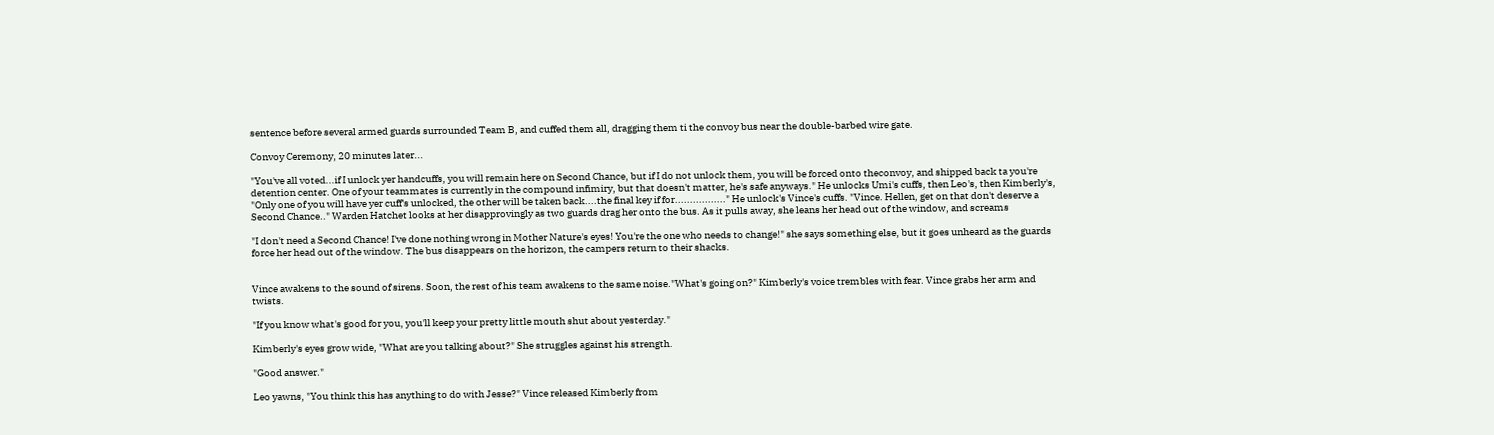sentence before several armed guards surrounded Team B, and cuffed them all, dragging them ti the convoy bus near the double-barbed wire gate.

Convoy Ceremony, 20 minutes later...

"You've all voted...if I unlock yer handcuffs, you will remain here on Second Chance, but if I do not unlock them, you will be forced onto theconvoy, and shipped back ta you're detention center. One of your teammates is currently in the compound infimiry, but that doesn't matter, he's safe anyways." He unlocks Umi's cuffs, then Leo's, then Kimberly's, "Only one of you will have yer cuff's unlocked, the other will be taken back....the final key if for................." He unlock's Vince's cuffs. "Vince. Hellen, get on that don't deserve a Second Chance.." Warden Hatchet looks at her disapprovingly as two guards drag her onto the bus. As it pulls away, she leans her head out of the window, and screams

"I don't need a Second Chance! I've done nothing wrong in Mother Nature's eyes! You're the one who needs to change!" she says something else, but it goes unheard as the guards force her head out of the window. The bus disappears on the horizon, the campers return to their shacks.


Vince awakens to the sound of sirens. Soon, the rest of his team awakens to the same noise."What's going on?" Kimberly's voice trembles with fear. Vince grabs her arm and twists.

"If you know what's good for you, you'll keep your pretty little mouth shut about yesterday."

Kimberly's eyes grow wide, "What are you talking about?" She struggles against his strength.

"Good answer."

Leo yawns, "You think this has anything to do with Jesse?" Vince released Kimberly from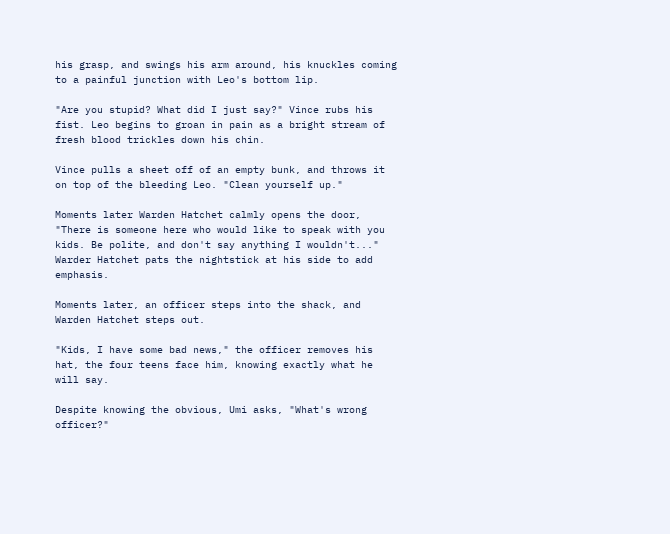his grasp, and swings his arm around, his knuckles coming to a painful junction with Leo's bottom lip.

"Are you stupid? What did I just say?" Vince rubs his fist. Leo begins to groan in pain as a bright stream of fresh blood trickles down his chin.

Vince pulls a sheet off of an empty bunk, and throws it on top of the bleeding Leo. "Clean yourself up."

Moments later Warden Hatchet calmly opens the door, "There is someone here who would like to speak with you kids. Be polite, and don't say anything I wouldn't..." Warder Hatchet pats the nightstick at his side to add emphasis.

Moments later, an officer steps into the shack, and Warden Hatchet steps out.

"Kids, I have some bad news," the officer removes his hat, the four teens face him, knowing exactly what he will say.

Despite knowing the obvious, Umi asks, "What's wrong officer?"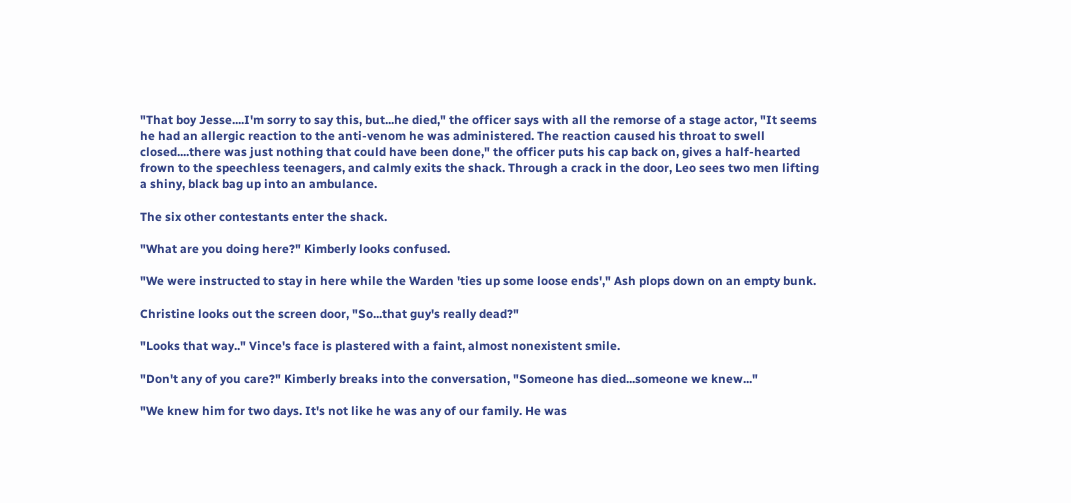"That boy Jesse....I'm sorry to say this, but...he died," the officer says with all the remorse of a stage actor, "It seems he had an allergic reaction to the anti-venom he was administered. The reaction caused his throat to swell closed....there was just nothing that could have been done," the officer puts his cap back on, gives a half-hearted frown to the speechless teenagers, and calmly exits the shack. Through a crack in the door, Leo sees two men lifting a shiny, black bag up into an ambulance.

The six other contestants enter the shack.

"What are you doing here?" Kimberly looks confused.

"We were instructed to stay in here while the Warden 'ties up some loose ends'," Ash plops down on an empty bunk.

Christine looks out the screen door, "So...that guy's really dead?"

"Looks that way.." Vince's face is plastered with a faint, almost nonexistent smile.

"Don't any of you care?" Kimberly breaks into the conversation, "Someone has died...someone we knew..."

"We knew him for two days. It's not like he was any of our family. He was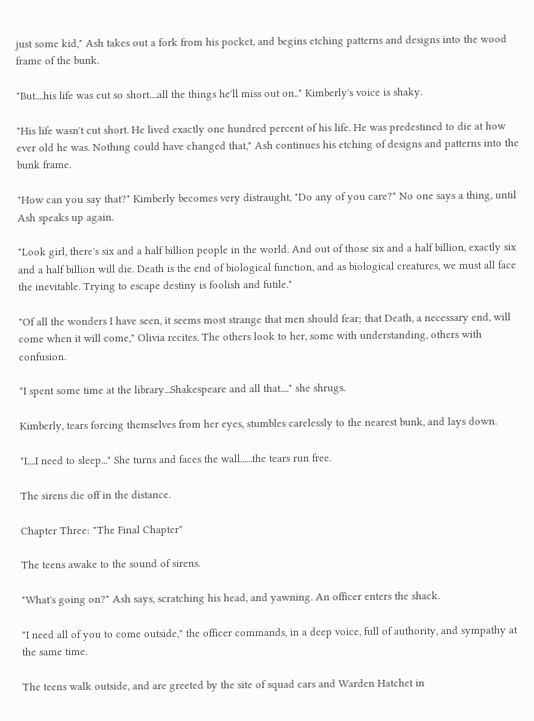just some kid," Ash takes out a fork from his pocket, and begins etching patterns and designs into the wood frame of the bunk.

"But....his life was cut so short....all the things he'll miss out on.." Kimberly's voice is shaky.

"His life wasn't cut short. He lived exactly one hundred percent of his life. He was predestined to die at how ever old he was. Nothing could have changed that," Ash continues his etching of designs and patterns into the bunk frame.

"How can you say that?" Kimberly becomes very distraught, "Do any of you care?" No one says a thing, until Ash speaks up again.

"Look girl, there's six and a half billion people in the world. And out of those six and a half billion, exactly six and a half billion will die. Death is the end of biological function, and as biological creatures, we must all face the inevitable. Trying to escape destiny is foolish and futile."

"Of all the wonders I have seen, it seems most strange that men should fear; that Death, a necessary end, will come when it will come," Olivia recites. The others look to her, some with understanding, others with confusion.

"I spent some time at the library...Shakespeare and all that...." she shrugs.

Kimberly, tears forcing themselves from her eyes, stumbles carelessly to the nearest bunk, and lays down.

"I....I need to sleep..." She turns and faces the wall......the tears run free.

The sirens die off in the distance.

Chapter Three: "The Final Chapter"

The teens awake to the sound of sirens.

"What's going on?" Ash says, scratching his head, and yawning. An officer enters the shack.

"I need all of you to come outside," the officer commands, in a deep voice, full of authority, and sympathy at the same time.

The teens walk outside, and are greeted by the site of squad cars and Warden Hatchet in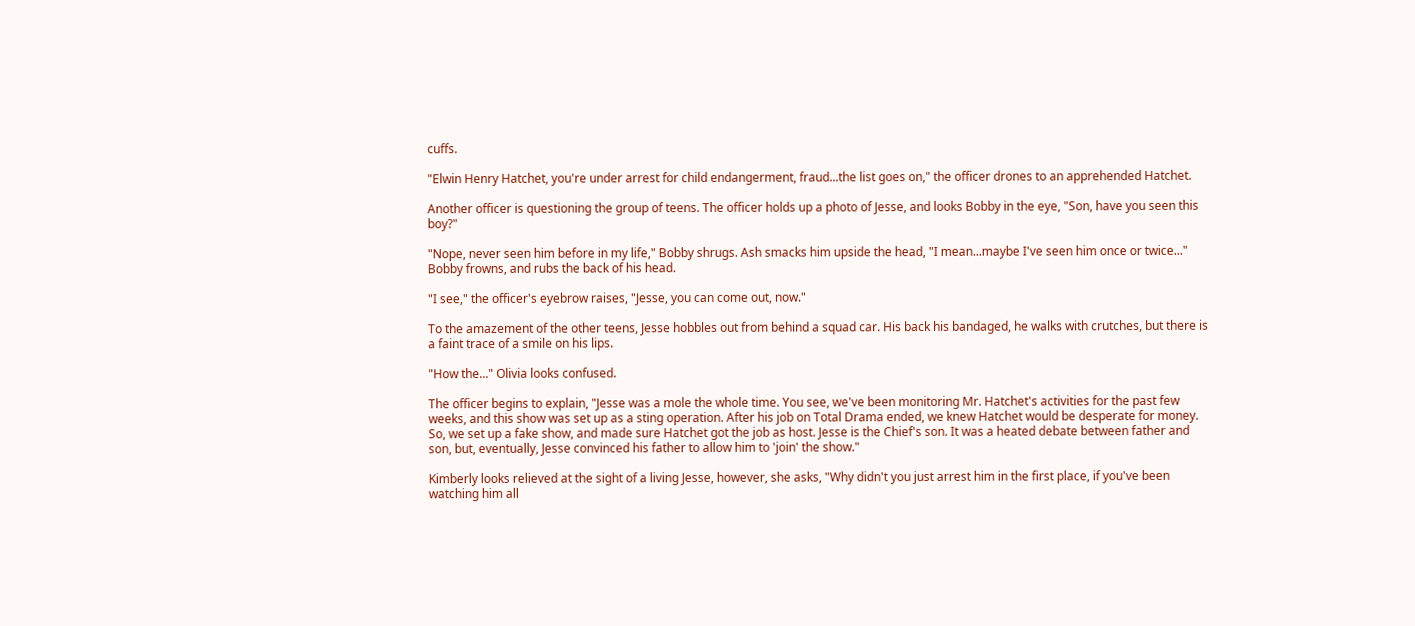cuffs.

"Elwin Henry Hatchet, you're under arrest for child endangerment, fraud...the list goes on," the officer drones to an apprehended Hatchet.

Another officer is questioning the group of teens. The officer holds up a photo of Jesse, and looks Bobby in the eye, "Son, have you seen this boy?"

"Nope, never seen him before in my life," Bobby shrugs. Ash smacks him upside the head, "I mean...maybe I've seen him once or twice..." Bobby frowns, and rubs the back of his head.

"I see," the officer's eyebrow raises, "Jesse, you can come out, now."

To the amazement of the other teens, Jesse hobbles out from behind a squad car. His back his bandaged, he walks with crutches, but there is a faint trace of a smile on his lips.

"How the..." Olivia looks confused.

The officer begins to explain, "Jesse was a mole the whole time. You see, we've been monitoring Mr. Hatchet's activities for the past few weeks, and this show was set up as a sting operation. After his job on Total Drama ended, we knew Hatchet would be desperate for money. So, we set up a fake show, and made sure Hatchet got the job as host. Jesse is the Chief's son. It was a heated debate between father and son, but, eventually, Jesse convinced his father to allow him to 'join' the show."

Kimberly looks relieved at the sight of a living Jesse, however, she asks, "Why didn't you just arrest him in the first place, if you've been watching him all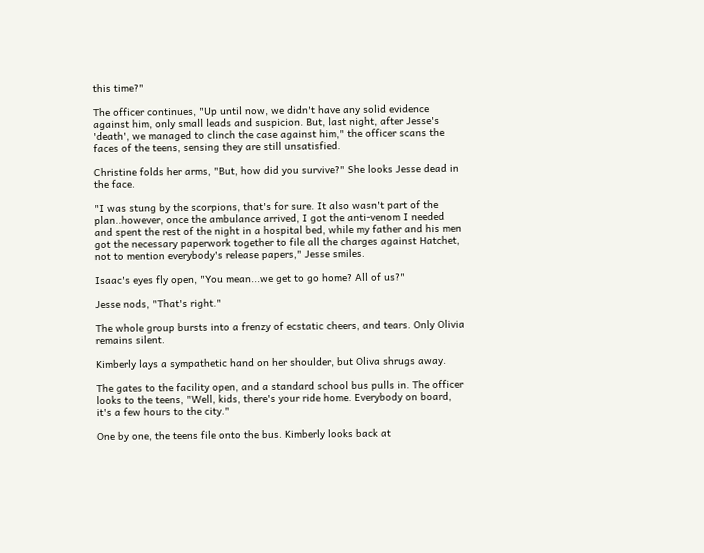this time?"

The officer continues, "Up until now, we didn't have any solid evidence against him, only small leads and suspicion. But, last night, after Jesse's 'death', we managed to clinch the case against him," the officer scans the faces of the teens, sensing they are still unsatisfied.

Christine folds her arms, "But, how did you survive?" She looks Jesse dead in the face.

"I was stung by the scorpions, that's for sure. It also wasn't part of the plan..however, once the ambulance arrived, I got the anti-venom I needed and spent the rest of the night in a hospital bed, while my father and his men got the necessary paperwork together to file all the charges against Hatchet, not to mention everybody's release papers," Jesse smiles.

Isaac's eyes fly open, "You mean...we get to go home? All of us?"

Jesse nods, "That's right."

The whole group bursts into a frenzy of ecstatic cheers, and tears. Only Olivia remains silent.

Kimberly lays a sympathetic hand on her shoulder, but Oliva shrugs away.

The gates to the facility open, and a standard school bus pulls in. The officer looks to the teens, "Well, kids, there's your ride home. Everybody on board, it's a few hours to the city."

One by one, the teens file onto the bus. Kimberly looks back at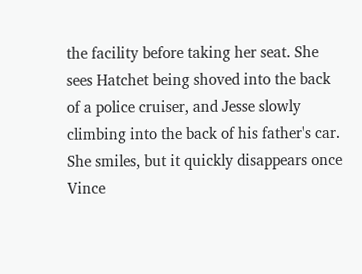the facility before taking her seat. She sees Hatchet being shoved into the back of a police cruiser, and Jesse slowly climbing into the back of his father's car. She smiles, but it quickly disappears once Vince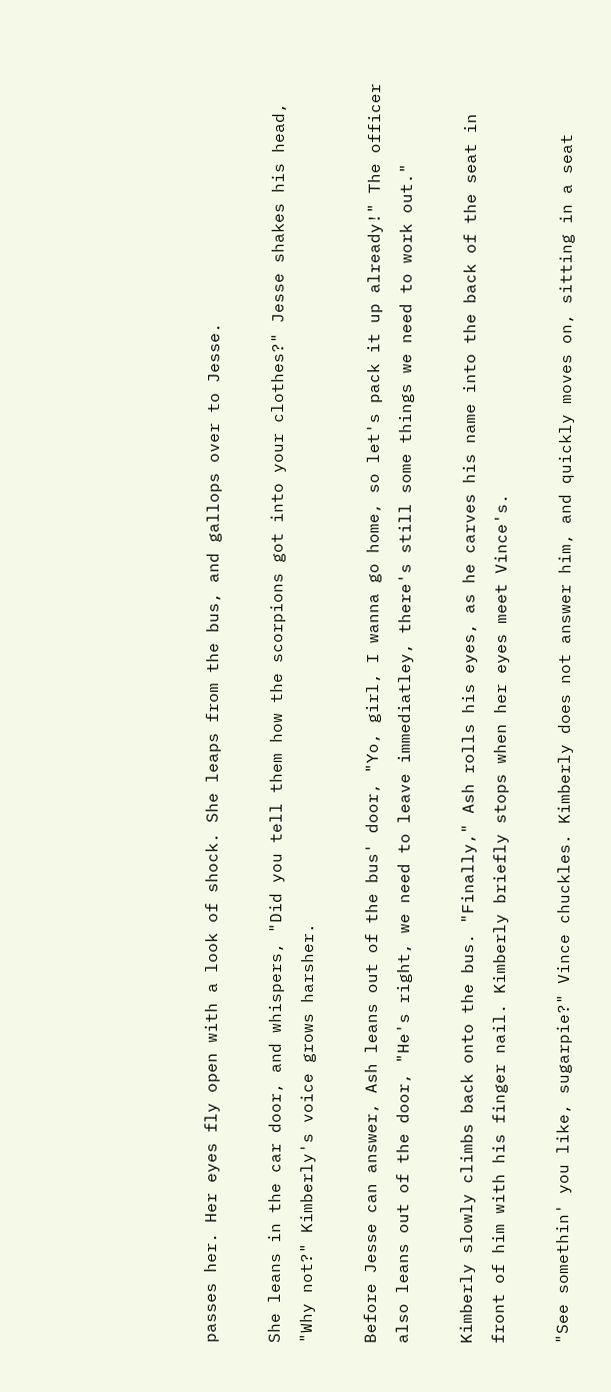passes her. Her eyes fly open with a look of shock. She leaps from the bus, and gallops over to Jesse.

She leans in the car door, and whispers, "Did you tell them how the scorpions got into your clothes?" Jesse shakes his head, "Why not?" Kimberly's voice grows harsher.

Before Jesse can answer, Ash leans out of the bus' door, "Yo, girl, I wanna go home, so let's pack it up already!" The officer also leans out of the door, "He's right, we need to leave immediatley, there's still some things we need to work out."

Kimberly slowly climbs back onto the bus. "Finally," Ash rolls his eyes, as he carves his name into the back of the seat in front of him with his finger nail. Kimberly briefly stops when her eyes meet Vince's.

"See somethin' you like, sugarpie?" Vince chuckles. Kimberly does not answer him, and quickly moves on, sitting in a seat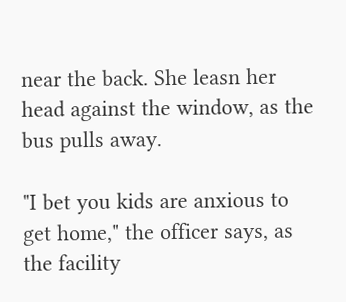near the back. She leasn her head against the window, as the bus pulls away.

"I bet you kids are anxious to get home," the officer says, as the facility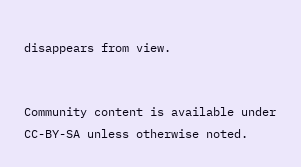disappears from view.


Community content is available under CC-BY-SA unless otherwise noted.